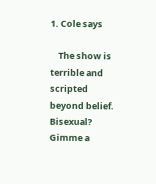1. Cole says

    The show is terrible and scripted beyond belief. Bisexual? Gimme a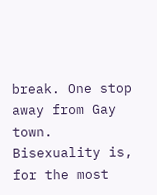break. One stop away from Gay town. Bisexuality is, for the most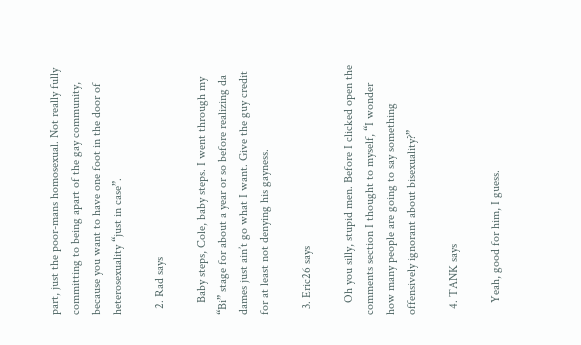part, just the poor-mans homosexual. Not really fully committing to being apart of the gay community, because you want to have one foot in the door of heterosexuality “just in case”.

  2. Rad says

    Baby steps, Cole, baby steps. I went through my “Bi” stage for about a year or so before realizing da dames just ain’t go what I want. Give the guy credit for at least not denying his gayness.

  3. Eric26 says

    Oh you silly, stupid men. Before I clicked open the comments section I thought to myself, “I wonder how many people are going to say something offensively ignorant about bisexuality?”

  4. TANK says

    Yeah, good for him, I guess.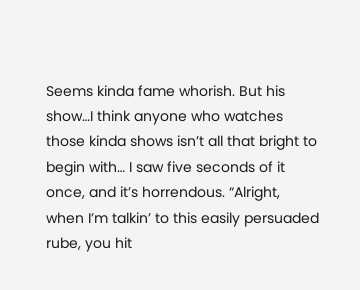Seems kinda fame whorish. But his show…I think anyone who watches those kinda shows isn’t all that bright to begin with… I saw five seconds of it once, and it’s horrendous. “Alright, when I’m talkin’ to this easily persuaded rube, you hit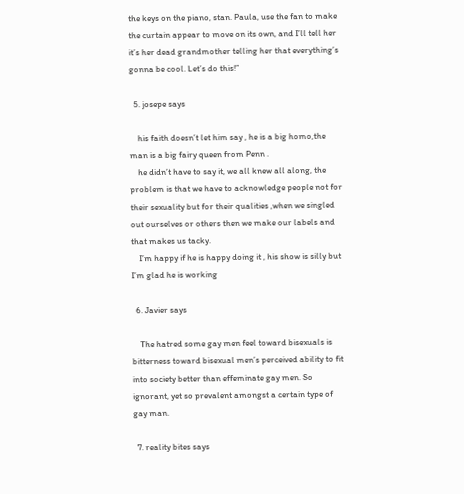the keys on the piano, stan. Paula, use the fan to make the curtain appear to move on its own, and I’ll tell her it’s her dead grandmother telling her that everything’s gonna be cool. Let’s do this!”

  5. josepe says

    his faith doesn’t let him say , he is a big homo,the man is a big fairy queen from Penn .
    he didn’t have to say it, we all knew all along, the problem is that we have to acknowledge people not for their sexuality but for their qualities ,when we singled out ourselves or others then we make our labels and that makes us tacky.
    I’m happy if he is happy doing it , his show is silly but I’m glad he is working

  6. Javier says

    The hatred some gay men feel toward bisexuals is bitterness toward bisexual men’s perceived ability to fit into society better than effeminate gay men. So ignorant, yet so prevalent amongst a certain type of gay man.

  7. reality bites says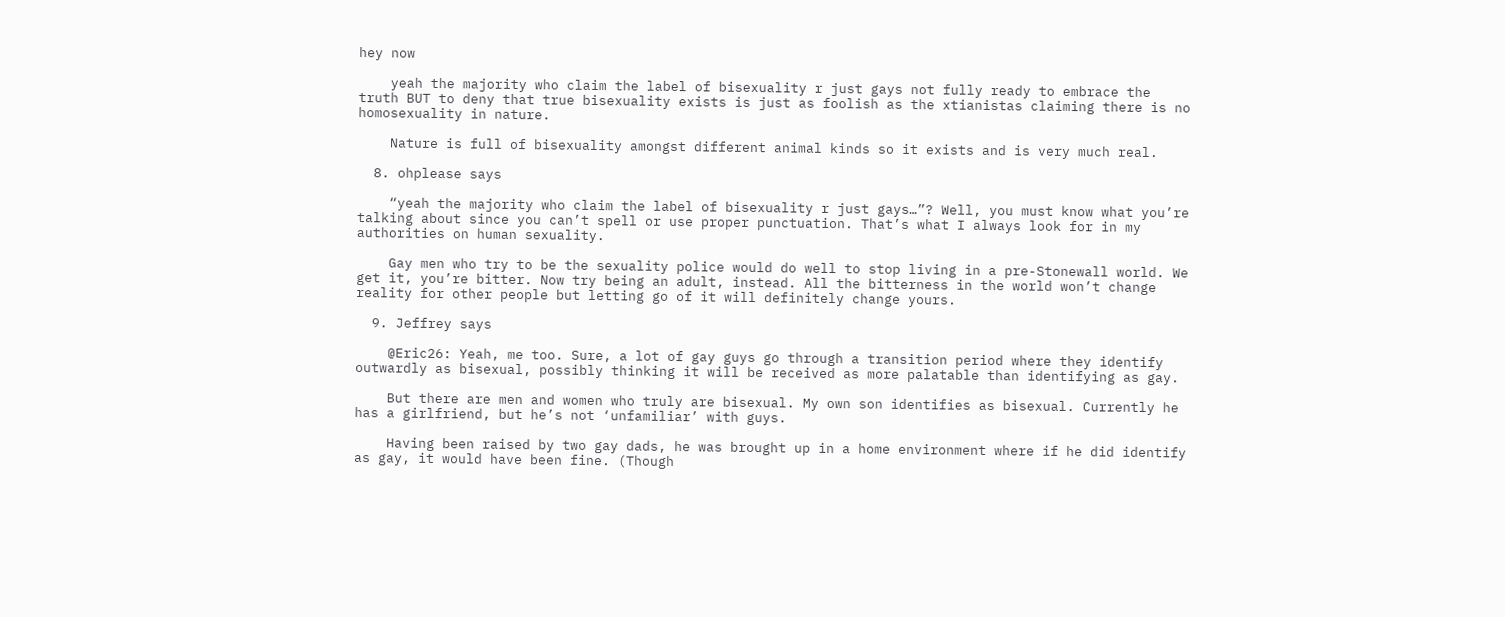hey now

    yeah the majority who claim the label of bisexuality r just gays not fully ready to embrace the truth BUT to deny that true bisexuality exists is just as foolish as the xtianistas claiming there is no homosexuality in nature.

    Nature is full of bisexuality amongst different animal kinds so it exists and is very much real.

  8. ohplease says

    “yeah the majority who claim the label of bisexuality r just gays…”? Well, you must know what you’re talking about since you can’t spell or use proper punctuation. That’s what I always look for in my authorities on human sexuality.

    Gay men who try to be the sexuality police would do well to stop living in a pre-Stonewall world. We get it, you’re bitter. Now try being an adult, instead. All the bitterness in the world won’t change reality for other people but letting go of it will definitely change yours.

  9. Jeffrey says

    @Eric26: Yeah, me too. Sure, a lot of gay guys go through a transition period where they identify outwardly as bisexual, possibly thinking it will be received as more palatable than identifying as gay.

    But there are men and women who truly are bisexual. My own son identifies as bisexual. Currently he has a girlfriend, but he’s not ‘unfamiliar’ with guys.

    Having been raised by two gay dads, he was brought up in a home environment where if he did identify as gay, it would have been fine. (Though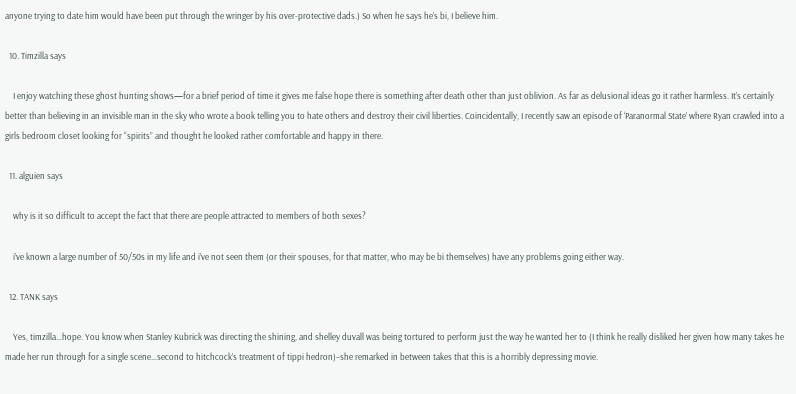anyone trying to date him would have been put through the wringer by his over-protective dads.) So when he says he’s bi, I believe him.

  10. Timzilla says

    I enjoy watching these ghost hunting shows—for a brief period of time it gives me false hope there is something after death other than just oblivion. As far as delusional ideas go it rather harmless. It’s certainly better than believing in an invisible man in the sky who wrote a book telling you to hate others and destroy their civil liberties. Coincidentally, I recently saw an episode of ‘Paranormal State’ where Ryan crawled into a girls bedroom closet looking for “spirits” and thought he looked rather comfortable and happy in there.

  11. alguien says

    why is it so difficult to accept the fact that there are people attracted to members of both sexes?

    i’ve known a large number of 50/50s in my life and i’ve not seen them (or their spouses, for that matter, who may be bi themselves) have any problems going either way.

  12. TANK says

    Yes, timzilla…hope. You know when Stanley Kubrick was directing the shining, and shelley duvall was being tortured to perform just the way he wanted her to (I think he really disliked her given how many takes he made her run through for a single scene…second to hitchcock’s treatment of tippi hedron)–she remarked in between takes that this is a horribly depressing movie.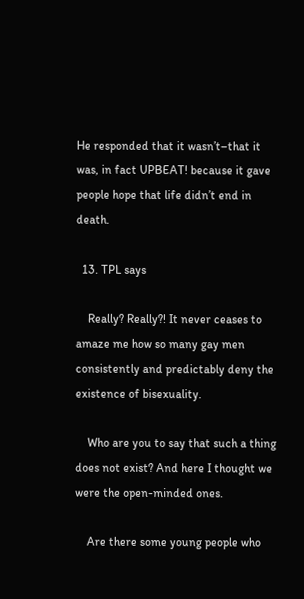He responded that it wasn’t–that it was, in fact UPBEAT! because it gave people hope that life didn’t end in death.

  13. TPL says

    Really? Really?! It never ceases to amaze me how so many gay men consistently and predictably deny the existence of bisexuality.

    Who are you to say that such a thing does not exist? And here I thought we were the open-minded ones.

    Are there some young people who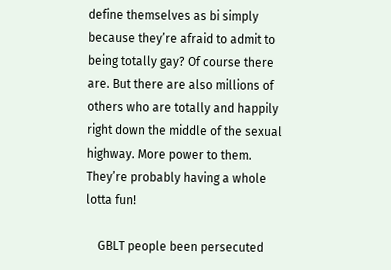define themselves as bi simply because they’re afraid to admit to being totally gay? Of course there are. But there are also millions of others who are totally and happily right down the middle of the sexual highway. More power to them. They’re probably having a whole lotta fun!

    GBLT people been persecuted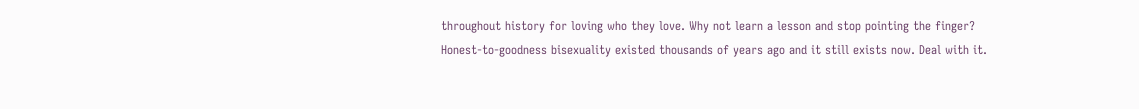throughout history for loving who they love. Why not learn a lesson and stop pointing the finger? Honest-to-goodness bisexuality existed thousands of years ago and it still exists now. Deal with it.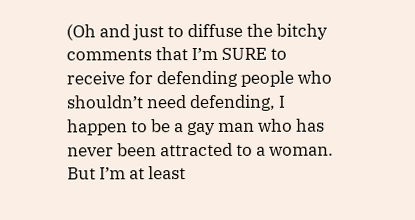(Oh and just to diffuse the bitchy comments that I’m SURE to receive for defending people who shouldn’t need defending, I happen to be a gay man who has never been attracted to a woman. But I’m at least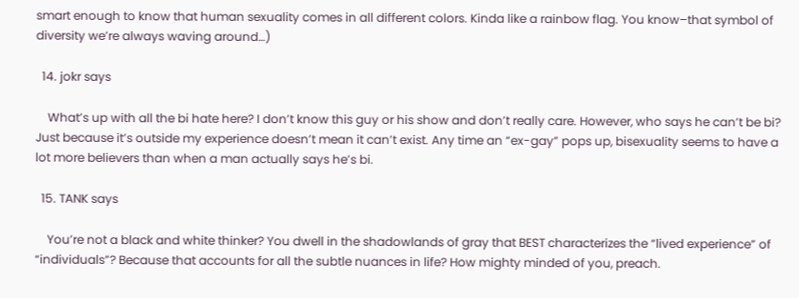smart enough to know that human sexuality comes in all different colors. Kinda like a rainbow flag. You know–that symbol of diversity we’re always waving around…)

  14. jokr says

    What’s up with all the bi hate here? I don’t know this guy or his show and don’t really care. However, who says he can’t be bi? Just because it’s outside my experience doesn’t mean it can’t exist. Any time an “ex-gay” pops up, bisexuality seems to have a lot more believers than when a man actually says he’s bi.

  15. TANK says

    You’re not a black and white thinker? You dwell in the shadowlands of gray that BEST characterizes the “lived experience” of “individuals”? Because that accounts for all the subtle nuances in life? How mighty minded of you, preach.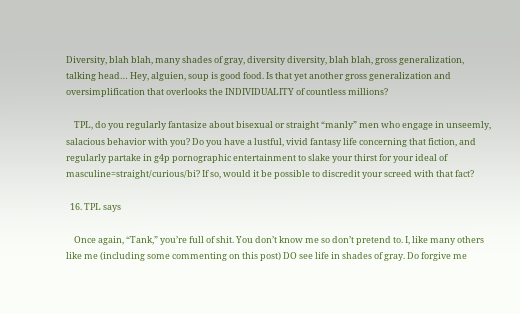Diversity, blah blah, many shades of gray, diversity diversity, blah blah, gross generalization, talking head… Hey, alguien, soup is good food. Is that yet another gross generalization and oversimplification that overlooks the INDIVIDUALITY of countless millions?

    TPL, do you regularly fantasize about bisexual or straight “manly” men who engage in unseemly, salacious behavior with you? Do you have a lustful, vivid fantasy life concerning that fiction, and regularly partake in g4p pornographic entertainment to slake your thirst for your ideal of masculine=straight/curious/bi? If so, would it be possible to discredit your screed with that fact?

  16. TPL says

    Once again, “Tank,” you’re full of shit. You don’t know me so don’t pretend to. I, like many others like me (including some commenting on this post) DO see life in shades of gray. Do forgive me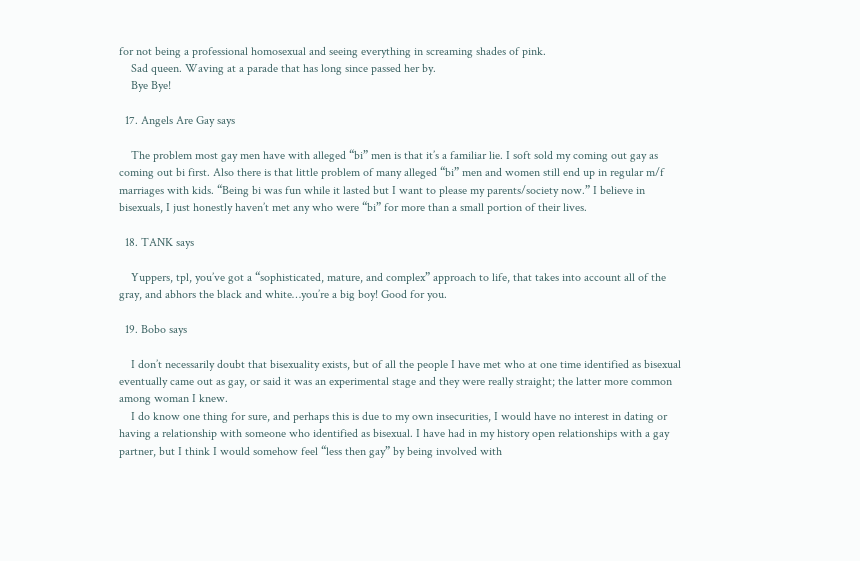for not being a professional homosexual and seeing everything in screaming shades of pink.
    Sad queen. Waving at a parade that has long since passed her by.
    Bye Bye!

  17. Angels Are Gay says

    The problem most gay men have with alleged “bi” men is that it’s a familiar lie. I soft sold my coming out gay as coming out bi first. Also there is that little problem of many alleged “bi” men and women still end up in regular m/f marriages with kids. “Being bi was fun while it lasted but I want to please my parents/society now.” I believe in bisexuals, I just honestly haven’t met any who were “bi” for more than a small portion of their lives.

  18. TANK says

    Yuppers, tpl, you’ve got a “sophisticated, mature, and complex” approach to life, that takes into account all of the gray, and abhors the black and white…you’re a big boy! Good for you.

  19. Bobo says

    I don’t necessarily doubt that bisexuality exists, but of all the people I have met who at one time identified as bisexual eventually came out as gay, or said it was an experimental stage and they were really straight; the latter more common among woman I knew.
    I do know one thing for sure, and perhaps this is due to my own insecurities, I would have no interest in dating or having a relationship with someone who identified as bisexual. I have had in my history open relationships with a gay partner, but I think I would somehow feel “less then gay” by being involved with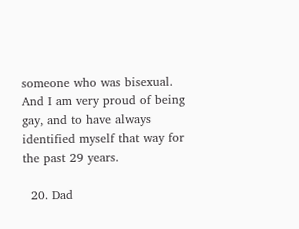someone who was bisexual. And I am very proud of being gay, and to have always identified myself that way for the past 29 years.

  20. Dad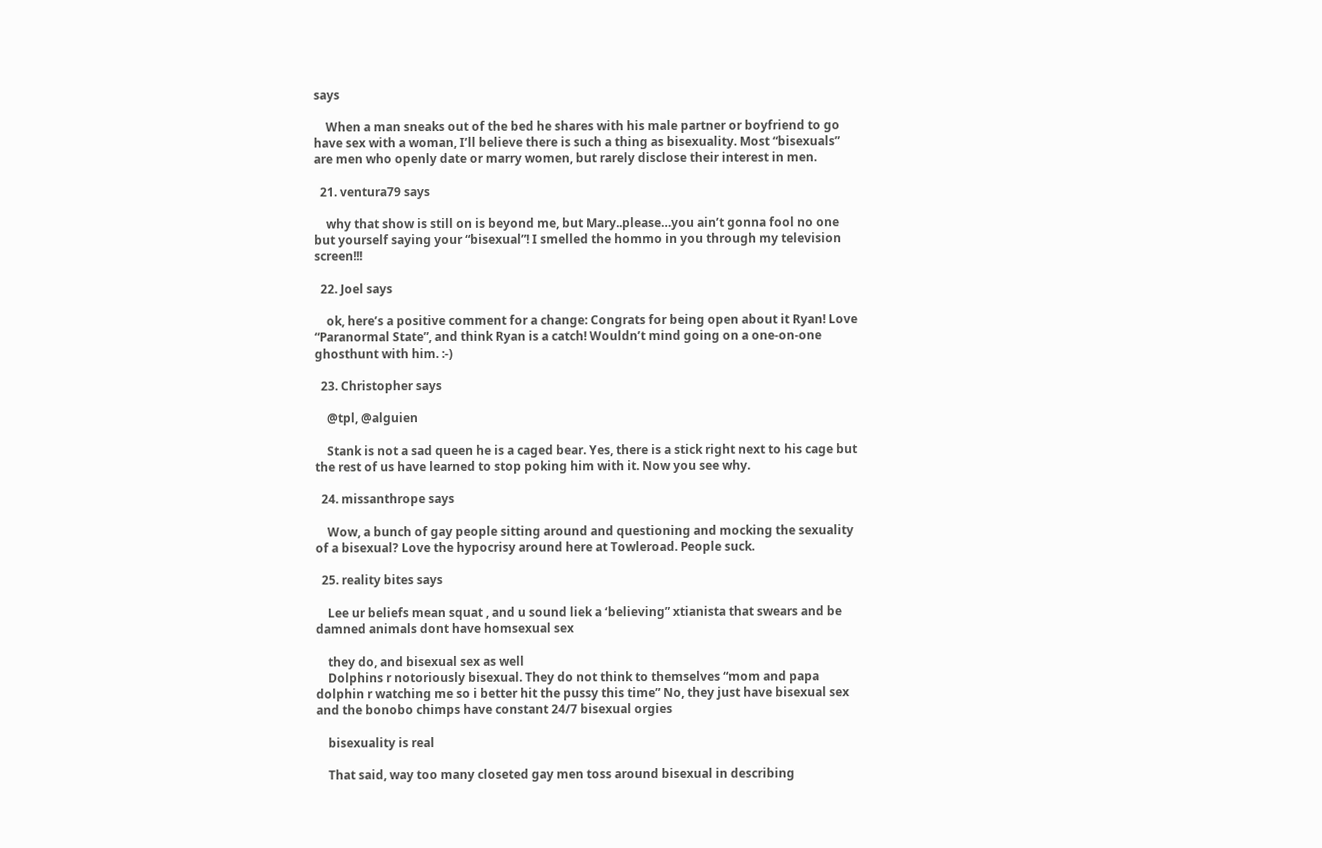says

    When a man sneaks out of the bed he shares with his male partner or boyfriend to go have sex with a woman, I’ll believe there is such a thing as bisexuality. Most “bisexuals” are men who openly date or marry women, but rarely disclose their interest in men.

  21. ventura79 says

    why that show is still on is beyond me, but Mary..please…you ain’t gonna fool no one but yourself saying your “bisexual”! I smelled the hommo in you through my television screen!!!

  22. Joel says

    ok, here’s a positive comment for a change: Congrats for being open about it Ryan! Love “Paranormal State”, and think Ryan is a catch! Wouldn’t mind going on a one-on-one ghosthunt with him. :-)

  23. Christopher says

    @tpl, @alguien

    Stank is not a sad queen he is a caged bear. Yes, there is a stick right next to his cage but the rest of us have learned to stop poking him with it. Now you see why.

  24. missanthrope says

    Wow, a bunch of gay people sitting around and questioning and mocking the sexuality of a bisexual? Love the hypocrisy around here at Towleroad. People suck.

  25. reality bites says

    Lee ur beliefs mean squat , and u sound liek a ‘believing” xtianista that swears and be damned animals dont have homsexual sex

    they do, and bisexual sex as well
    Dolphins r notoriously bisexual. They do not think to themselves “mom and papa dolphin r watching me so i better hit the pussy this time” No, they just have bisexual sex and the bonobo chimps have constant 24/7 bisexual orgies

    bisexuality is real

    That said, way too many closeted gay men toss around bisexual in describing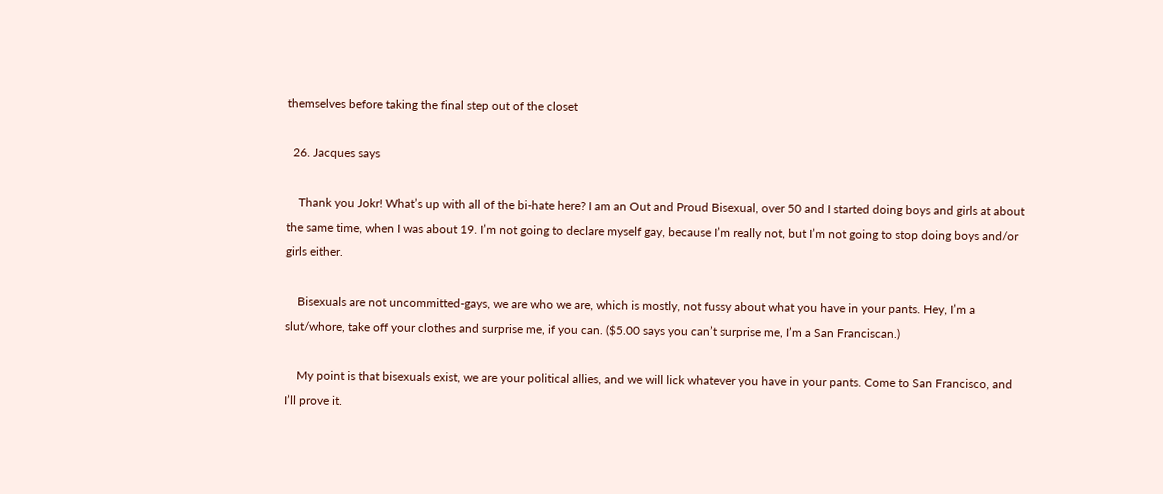themselves before taking the final step out of the closet

  26. Jacques says

    Thank you Jokr! What’s up with all of the bi-hate here? I am an Out and Proud Bisexual, over 50 and I started doing boys and girls at about the same time, when I was about 19. I’m not going to declare myself gay, because I’m really not, but I’m not going to stop doing boys and/or girls either.

    Bisexuals are not uncommitted-gays, we are who we are, which is mostly, not fussy about what you have in your pants. Hey, I’m a slut/whore, take off your clothes and surprise me, if you can. ($5.00 says you can’t surprise me, I’m a San Franciscan.)

    My point is that bisexuals exist, we are your political allies, and we will lick whatever you have in your pants. Come to San Francisco, and I’ll prove it.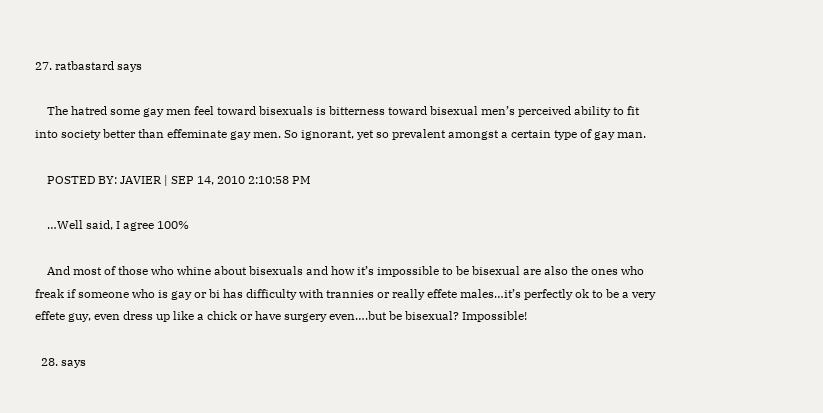27. ratbastard says

    The hatred some gay men feel toward bisexuals is bitterness toward bisexual men’s perceived ability to fit into society better than effeminate gay men. So ignorant, yet so prevalent amongst a certain type of gay man.

    POSTED BY: JAVIER | SEP 14, 2010 2:10:58 PM

    …Well said, I agree 100%

    And most of those who whine about bisexuals and how it’s impossible to be bisexual are also the ones who freak if someone who is gay or bi has difficulty with trannies or really effete males…it’s perfectly ok to be a very effete guy, even dress up like a chick or have surgery even….but be bisexual? Impossible!

  28. says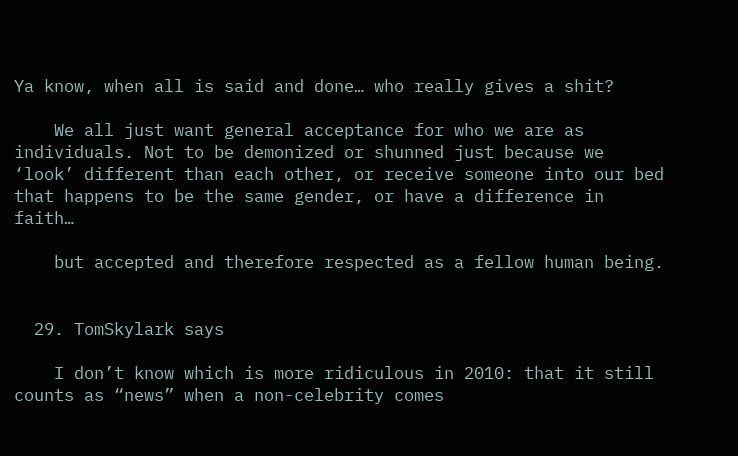Ya know, when all is said and done… who really gives a shit?

    We all just want general acceptance for who we are as individuals. Not to be demonized or shunned just because we ‘look’ different than each other, or receive someone into our bed that happens to be the same gender, or have a difference in faith…

    but accepted and therefore respected as a fellow human being.


  29. TomSkylark says

    I don’t know which is more ridiculous in 2010: that it still counts as “news” when a non-celebrity comes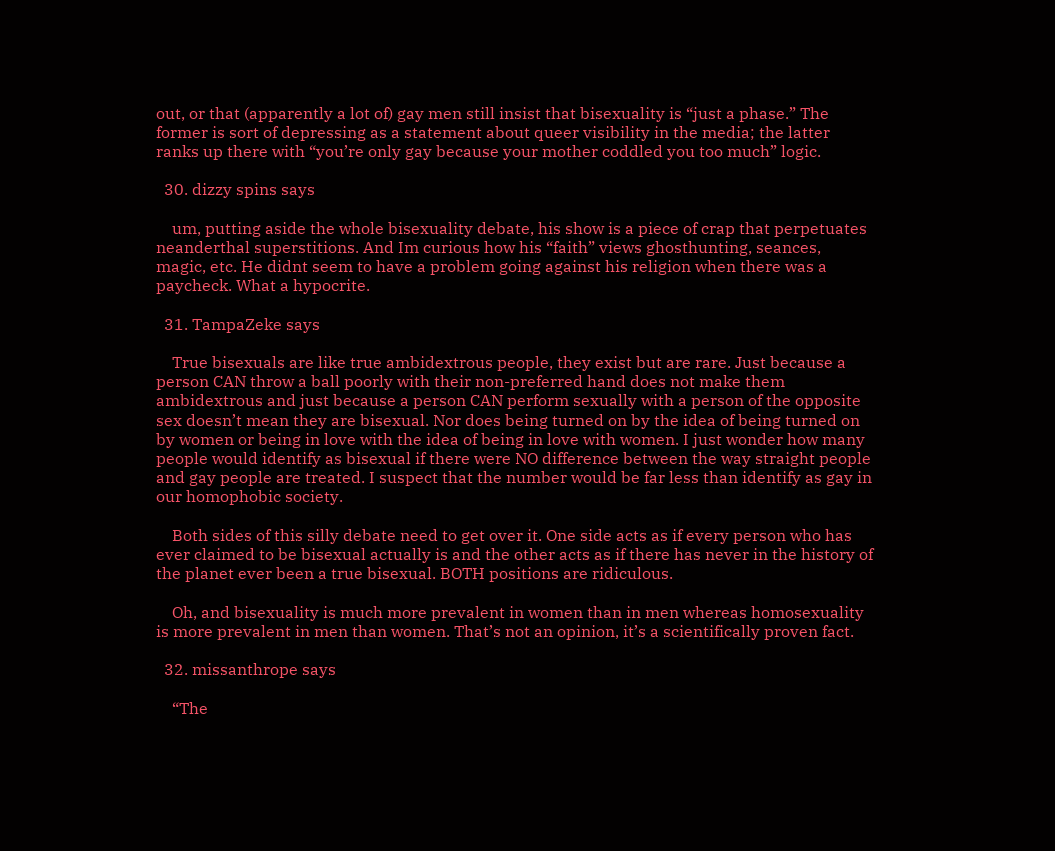out, or that (apparently a lot of) gay men still insist that bisexuality is “just a phase.” The former is sort of depressing as a statement about queer visibility in the media; the latter ranks up there with “you’re only gay because your mother coddled you too much” logic.

  30. dizzy spins says

    um, putting aside the whole bisexuality debate, his show is a piece of crap that perpetuates neanderthal superstitions. And Im curious how his “faith” views ghosthunting, seances, magic, etc. He didnt seem to have a problem going against his religion when there was a paycheck. What a hypocrite.

  31. TampaZeke says

    True bisexuals are like true ambidextrous people, they exist but are rare. Just because a person CAN throw a ball poorly with their non-preferred hand does not make them ambidextrous and just because a person CAN perform sexually with a person of the opposite sex doesn’t mean they are bisexual. Nor does being turned on by the idea of being turned on by women or being in love with the idea of being in love with women. I just wonder how many people would identify as bisexual if there were NO difference between the way straight people and gay people are treated. I suspect that the number would be far less than identify as gay in our homophobic society.

    Both sides of this silly debate need to get over it. One side acts as if every person who has ever claimed to be bisexual actually is and the other acts as if there has never in the history of the planet ever been a true bisexual. BOTH positions are ridiculous.

    Oh, and bisexuality is much more prevalent in women than in men whereas homosexuality is more prevalent in men than women. That’s not an opinion, it’s a scientifically proven fact.

  32. missanthrope says

    “The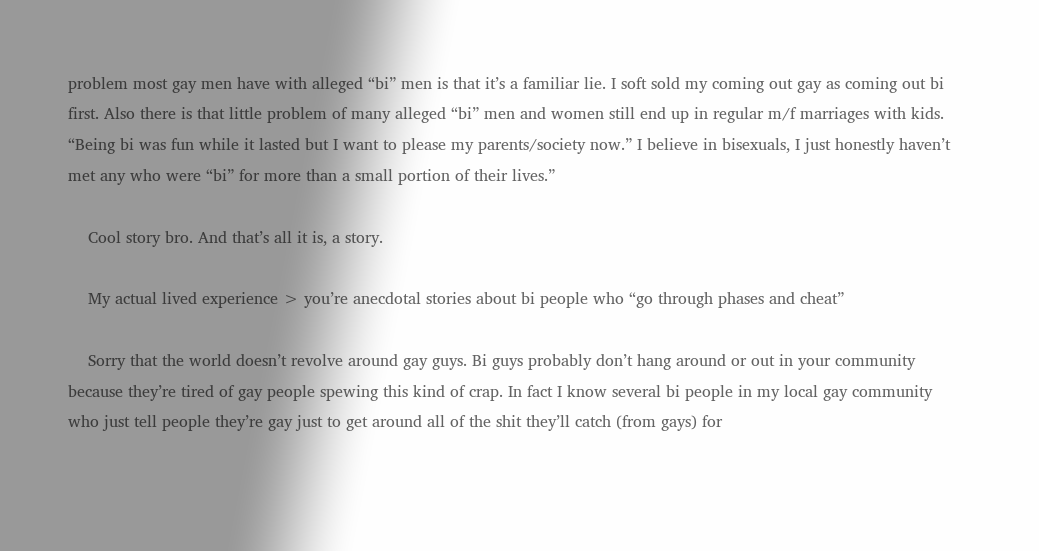problem most gay men have with alleged “bi” men is that it’s a familiar lie. I soft sold my coming out gay as coming out bi first. Also there is that little problem of many alleged “bi” men and women still end up in regular m/f marriages with kids. “Being bi was fun while it lasted but I want to please my parents/society now.” I believe in bisexuals, I just honestly haven’t met any who were “bi” for more than a small portion of their lives.”

    Cool story bro. And that’s all it is, a story.

    My actual lived experience > you’re anecdotal stories about bi people who “go through phases and cheat”

    Sorry that the world doesn’t revolve around gay guys. Bi guys probably don’t hang around or out in your community because they’re tired of gay people spewing this kind of crap. In fact I know several bi people in my local gay community who just tell people they’re gay just to get around all of the shit they’ll catch (from gays) for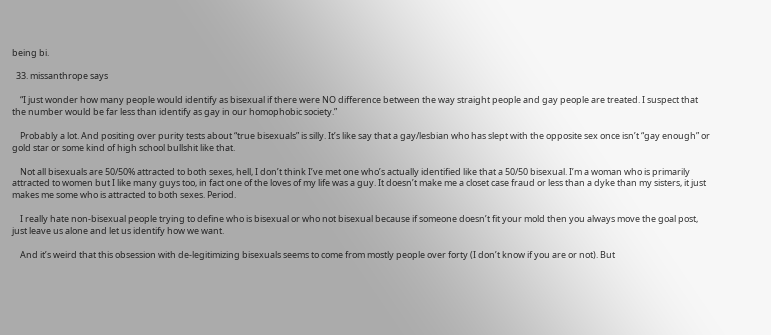being bi.

  33. missanthrope says

    “I just wonder how many people would identify as bisexual if there were NO difference between the way straight people and gay people are treated. I suspect that the number would be far less than identify as gay in our homophobic society.”

    Probably a lot. And positing over purity tests about “true bisexuals” is silly. It’s like say that a gay/lesbian who has slept with the opposite sex once isn’t “gay enough” or gold star or some kind of high school bullshit like that.

    Not all bisexuals are 50/50% attracted to both sexes, hell, I don’t think I’ve met one who’s actually identified like that a 50/50 bisexual. I’m a woman who is primarily attracted to women but I like many guys too, in fact one of the loves of my life was a guy. It doesn’t make me a closet case fraud or less than a dyke than my sisters, it just makes me some who is attracted to both sexes. Period.

    I really hate non-bisexual people trying to define who is bisexual or who not bisexual because if someone doesn’t fit your mold then you always move the goal post, just leave us alone and let us identify how we want.

    And it’s weird that this obsession with de-legitimizing bisexuals seems to come from mostly people over forty (I don’t know if you are or not). But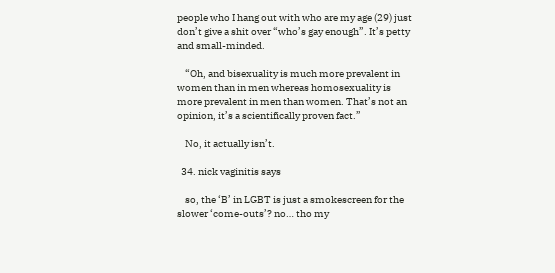people who I hang out with who are my age (29) just don’t give a shit over “who’s gay enough”. It’s petty and small-minded.

    “Oh, and bisexuality is much more prevalent in women than in men whereas homosexuality is more prevalent in men than women. That’s not an opinion, it’s a scientifically proven fact.”

    No, it actually isn’t.

  34. nick vaginitis says

    so, the ‘B’ in LGBT is just a smokescreen for the slower ‘come-outs’? no… tho my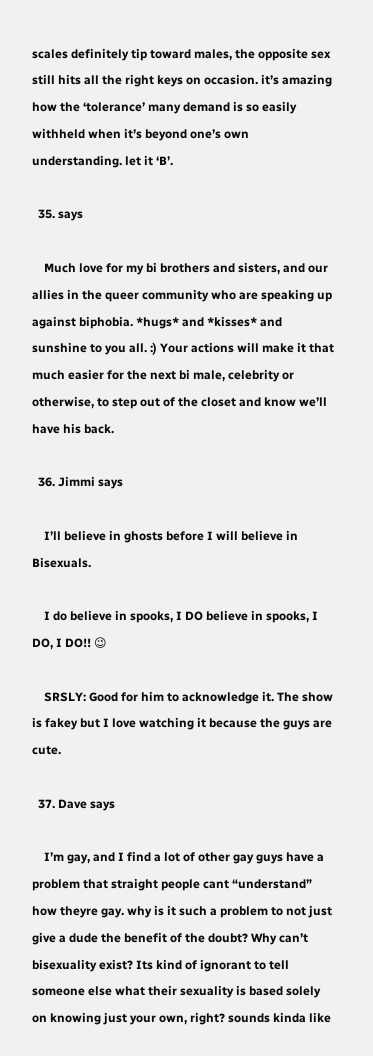scales definitely tip toward males, the opposite sex still hits all the right keys on occasion. it’s amazing how the ‘tolerance’ many demand is so easily withheld when it’s beyond one’s own understanding. let it ‘B’.

  35. says

    Much love for my bi brothers and sisters, and our allies in the queer community who are speaking up against biphobia. *hugs* and *kisses* and sunshine to you all. :) Your actions will make it that much easier for the next bi male, celebrity or otherwise, to step out of the closet and know we’ll have his back.

  36. Jimmi says

    I’ll believe in ghosts before I will believe in Bisexuals.

    I do believe in spooks, I DO believe in spooks, I DO, I DO!! 😉

    SRSLY: Good for him to acknowledge it. The show is fakey but I love watching it because the guys are cute.

  37. Dave says

    I’m gay, and I find a lot of other gay guys have a problem that straight people cant “understand” how theyre gay. why is it such a problem to not just give a dude the benefit of the doubt? Why can’t bisexuality exist? Its kind of ignorant to tell someone else what their sexuality is based solely on knowing just your own, right? sounds kinda like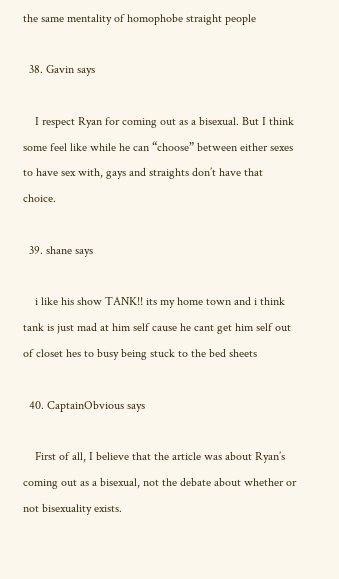the same mentality of homophobe straight people

  38. Gavin says

    I respect Ryan for coming out as a bisexual. But I think some feel like while he can “choose” between either sexes to have sex with, gays and straights don’t have that choice.

  39. shane says

    i like his show TANK!! its my home town and i think tank is just mad at him self cause he cant get him self out of closet hes to busy being stuck to the bed sheets

  40. CaptainObvious says

    First of all, I believe that the article was about Ryan’s coming out as a bisexual, not the debate about whether or not bisexuality exists.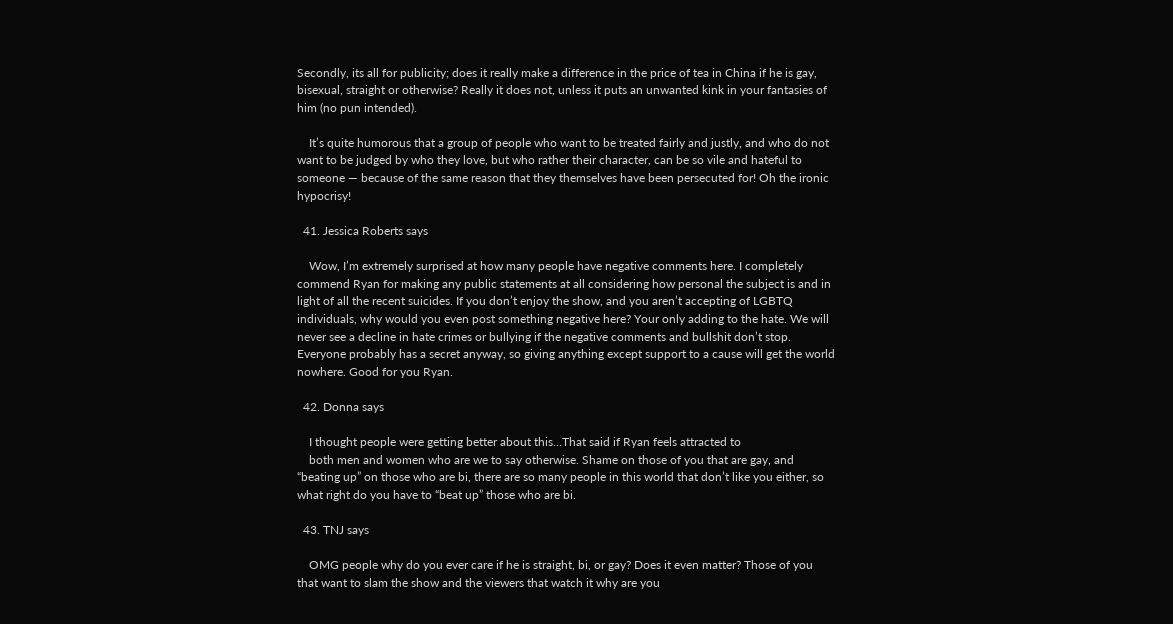Secondly, its all for publicity; does it really make a difference in the price of tea in China if he is gay, bisexual, straight or otherwise? Really it does not, unless it puts an unwanted kink in your fantasies of him (no pun intended).

    It’s quite humorous that a group of people who want to be treated fairly and justly, and who do not want to be judged by who they love, but who rather their character, can be so vile and hateful to someone — because of the same reason that they themselves have been persecuted for! Oh the ironic hypocrisy!

  41. Jessica Roberts says

    Wow, I’m extremely surprised at how many people have negative comments here. I completely commend Ryan for making any public statements at all considering how personal the subject is and in light of all the recent suicides. If you don’t enjoy the show, and you aren’t accepting of LGBTQ individuals, why would you even post something negative here? Your only adding to the hate. We will never see a decline in hate crimes or bullying if the negative comments and bullshit don’t stop. Everyone probably has a secret anyway, so giving anything except support to a cause will get the world nowhere. Good for you Ryan.

  42. Donna says

    I thought people were getting better about this…That said if Ryan feels attracted to
    both men and women who are we to say otherwise. Shame on those of you that are gay, and “beating up” on those who are bi, there are so many people in this world that don’t like you either, so what right do you have to “beat up” those who are bi.

  43. TNJ says

    OMG people why do you ever care if he is straight, bi, or gay? Does it even matter? Those of you that want to slam the show and the viewers that watch it why are you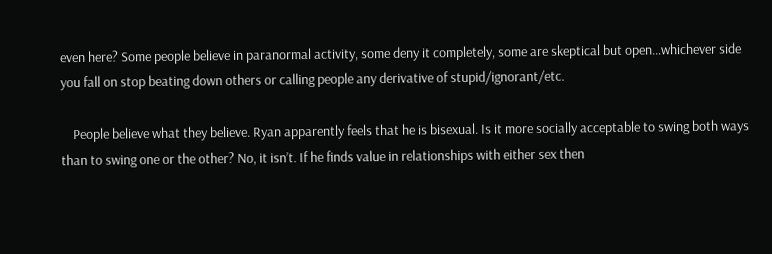even here? Some people believe in paranormal activity, some deny it completely, some are skeptical but open…whichever side you fall on stop beating down others or calling people any derivative of stupid/ignorant/etc.

    People believe what they believe. Ryan apparently feels that he is bisexual. Is it more socially acceptable to swing both ways than to swing one or the other? No, it isn’t. If he finds value in relationships with either sex then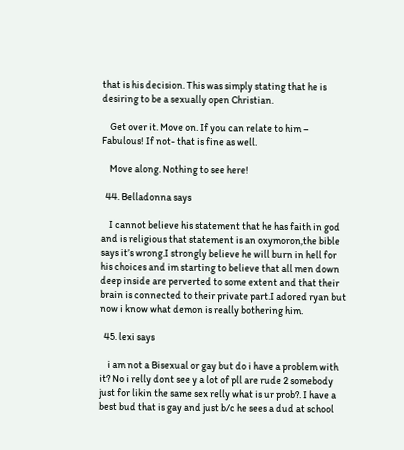that is his decision. This was simply stating that he is desiring to be a sexually open Christian.

    Get over it. Move on. If you can relate to him – Fabulous! If not- that is fine as well.

    Move along. Nothing to see here!

  44. Belladonna says

    I cannot believe his statement that he has faith in god and is religious that statement is an oxymoron,the bible says it’s wrong.I strongly believe he will burn in hell for his choices and im starting to believe that all men down deep inside are perverted to some extent and that their brain is connected to their private part.I adored ryan but now i know what demon is really bothering him.

  45. lexi says

    i am not a Bisexual or gay but do i have a problem with it? No i relly dont see y a lot of pll are rude 2 somebody just for likin the same sex relly what is ur prob?. I have a best bud that is gay and just b/c he sees a dud at school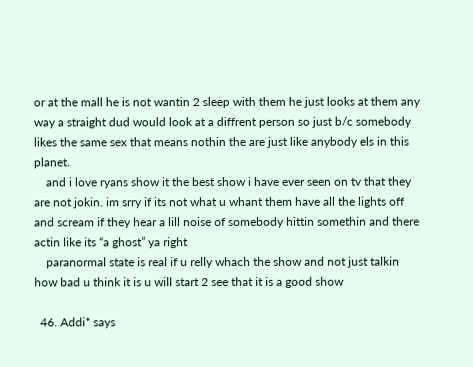or at the mall he is not wantin 2 sleep with them he just looks at them any way a straight dud would look at a diffrent person so just b/c somebody likes the same sex that means nothin the are just like anybody els in this planet.
    and i love ryans show it the best show i have ever seen on tv that they are not jokin. im srry if its not what u whant them have all the lights off and scream if they hear a lill noise of somebody hittin somethin and there actin like its “a ghost” ya right
    paranormal state is real if u relly whach the show and not just talkin how bad u think it is u will start 2 see that it is a good show

  46. Addi* says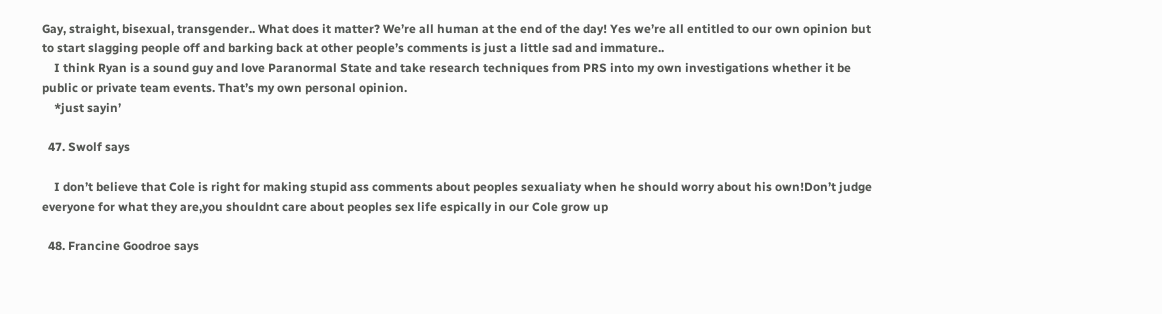Gay, straight, bisexual, transgender.. What does it matter? We’re all human at the end of the day! Yes we’re all entitled to our own opinion but to start slagging people off and barking back at other people’s comments is just a little sad and immature..
    I think Ryan is a sound guy and love Paranormal State and take research techniques from PRS into my own investigations whether it be public or private team events. That’s my own personal opinion.
    *just sayin’

  47. Swolf says

    I don’t believe that Cole is right for making stupid ass comments about peoples sexualiaty when he should worry about his own!Don’t judge everyone for what they are,you shouldnt care about peoples sex life espically in our Cole grow up

  48. Francine Goodroe says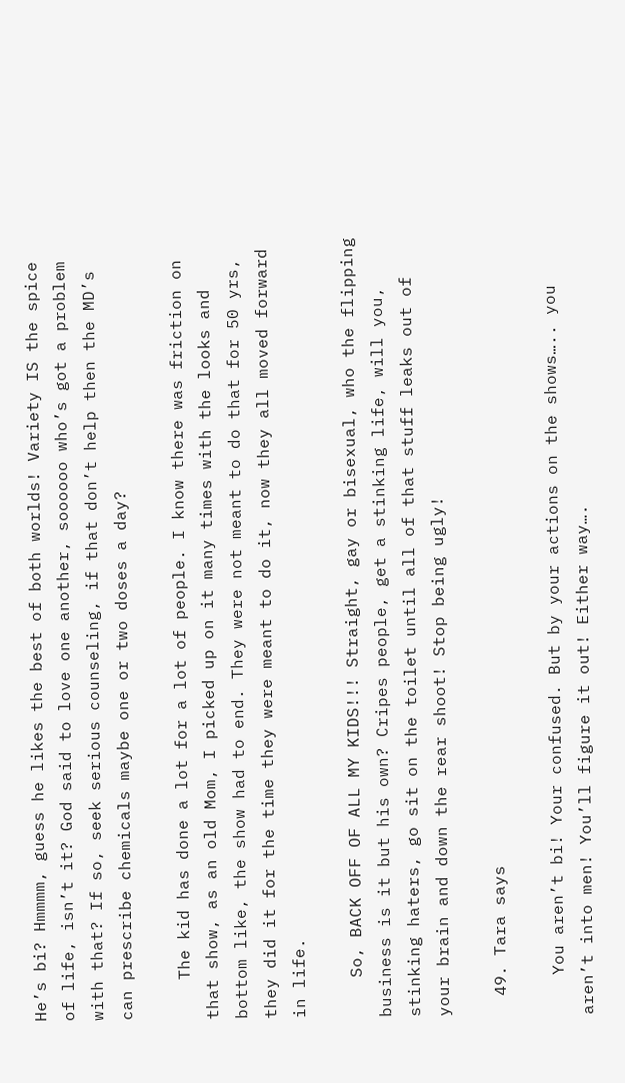He’s bi? Hmmmm, guess he likes the best of both worlds! Variety IS the spice of life, isn’t it? God said to love one another, soooooo who’s got a problem with that? If so, seek serious counseling, if that don’t help then the MD’s can prescribe chemicals maybe one or two doses a day?

    The kid has done a lot for a lot of people. I know there was friction on that show, as an old Mom, I picked up on it many times with the looks and bottom like, the show had to end. They were not meant to do that for 50 yrs, they did it for the time they were meant to do it, now they all moved forward in life.

    So, BACK OFF OF ALL MY KIDS!!! Straight, gay or bisexual, who the flipping business is it but his own? Cripes people, get a stinking life, will you, stinking haters, go sit on the toilet until all of that stuff leaks out of your brain and down the rear shoot! Stop being ugly!

  49. Tara says

    You aren’t bi! Your confused. But by your actions on the shows….. you aren’t into men! You’ll figure it out! Either way….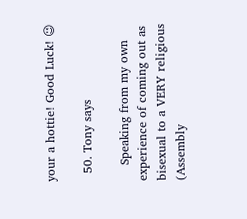your a hottie! Good Luck! 😉

  50. Tony says

    Speaking from my own experience of coming out as bisexual to a VERY religious (Assembly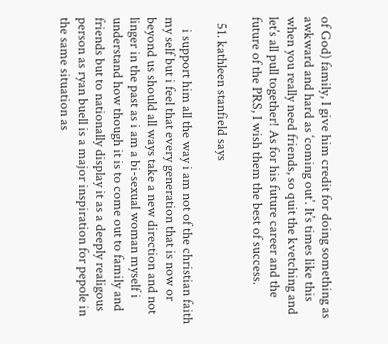of God) family, I give him credit for doing something as awkward and hard as ‘coming out’. It’s times like this when you really need friends, so quit the kvetching and let’s all pull together! As for his future career and the future of the PRS, I wish them the best of success.

  51. kathleen stanfield says

    i support him all the way i am not of the christian faith my self but i feel that every generation that is now or beyond us should all ways take a new direction and not linger in the past as i am a bi-sexual woman myself i understand how though it is to come out to family and friends but to nationally display it as a deeply realigous person as ryan buell is a major inspiration for pepole in the same situation as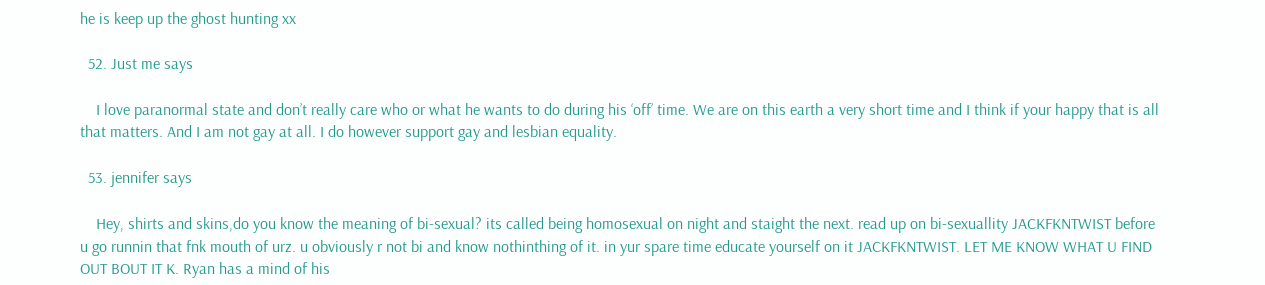he is keep up the ghost hunting xx

  52. Just me says

    I love paranormal state and don’t really care who or what he wants to do during his ‘off’ time. We are on this earth a very short time and I think if your happy that is all that matters. And I am not gay at all. I do however support gay and lesbian equality.

  53. jennifer says

    Hey, shirts and skins,do you know the meaning of bi-sexual? its called being homosexual on night and staight the next. read up on bi-sexuallity JACKFKNTWIST before u go runnin that fnk mouth of urz. u obviously r not bi and know nothinthing of it. in yur spare time educate yourself on it JACKFKNTWIST. LET ME KNOW WHAT U FIND OUT BOUT IT K. Ryan has a mind of his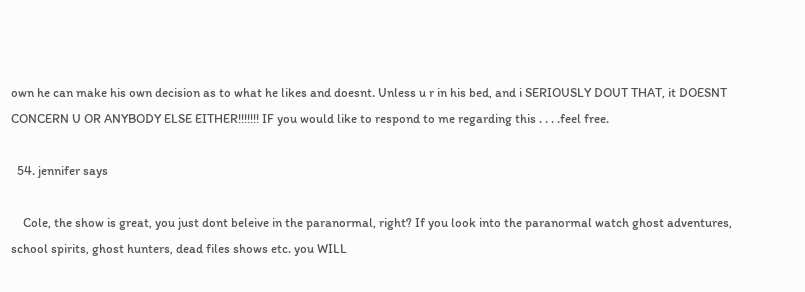own he can make his own decision as to what he likes and doesnt. Unless u r in his bed, and i SERIOUSLY DOUT THAT, it DOESNT CONCERN U OR ANYBODY ELSE EITHER!!!!!!! IF you would like to respond to me regarding this . . . .feel free.

  54. jennifer says

    Cole, the show is great, you just dont beleive in the paranormal, right? If you look into the paranormal watch ghost adventures, school spirits, ghost hunters, dead files shows etc. you WILL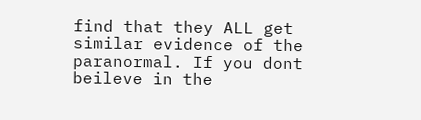find that they ALL get similar evidence of the paranormal. If you dont beileve in the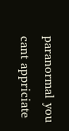paranormal you cant appriciate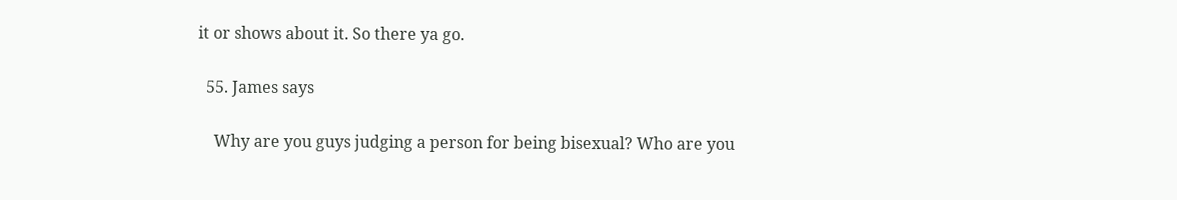it or shows about it. So there ya go.

  55. James says

    Why are you guys judging a person for being bisexual? Who are you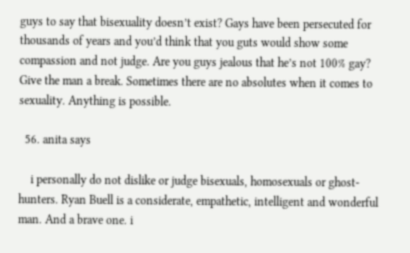guys to say that bisexuality doesn’t exist? Gays have been persecuted for thousands of years and you’d think that you guts would show some compassion and not judge. Are you guys jealous that he’s not 100% gay? Give the man a break. Sometimes there are no absolutes when it comes to sexuality. Anything is possible.

  56. anita says

    i personally do not dislike or judge bisexuals, homosexuals or ghost-hunters. Ryan Buell is a considerate, empathetic, intelligent and wonderful man. And a brave one. i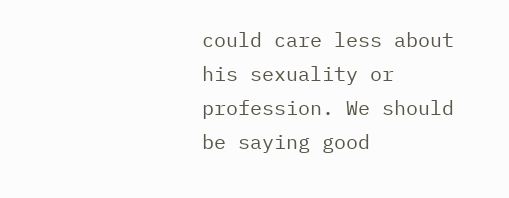could care less about his sexuality or profession. We should be saying good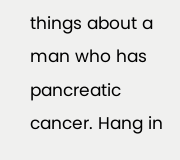things about a man who has pancreatic cancer. Hang in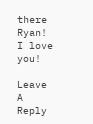there Ryan! I love you!

Leave A Reply